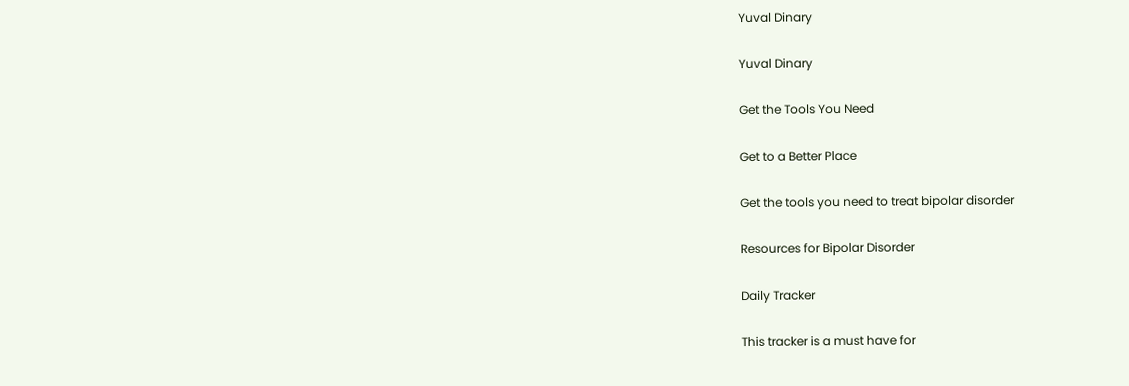Yuval Dinary

Yuval Dinary

Get the Tools You Need

Get to a Better Place

Get the tools you need to treat bipolar disorder

Resources for Bipolar Disorder

Daily Tracker

This tracker is a must have for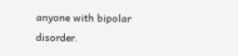anyone with bipolar disorder.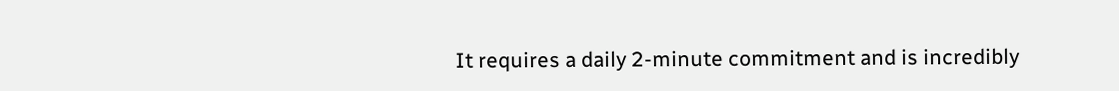It requires a daily 2-minute commitment and is incredibly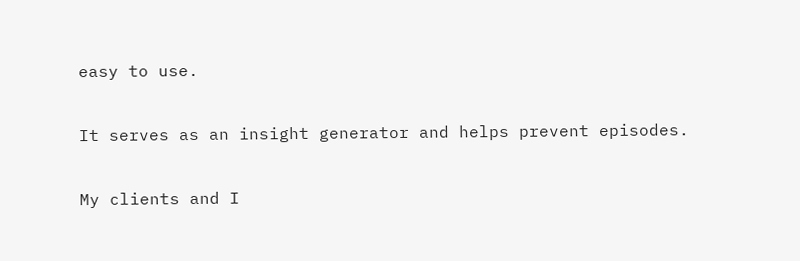easy to use.

It serves as an insight generator and helps prevent episodes.

My clients and I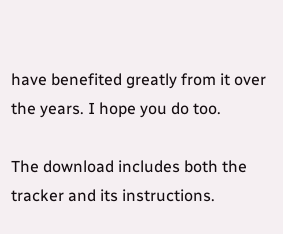have benefited greatly from it over the years. I hope you do too.

The download includes both the tracker and its instructions.